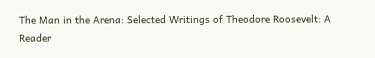The Man in the Arena: Selected Writings of Theodore Roosevelt: A Reader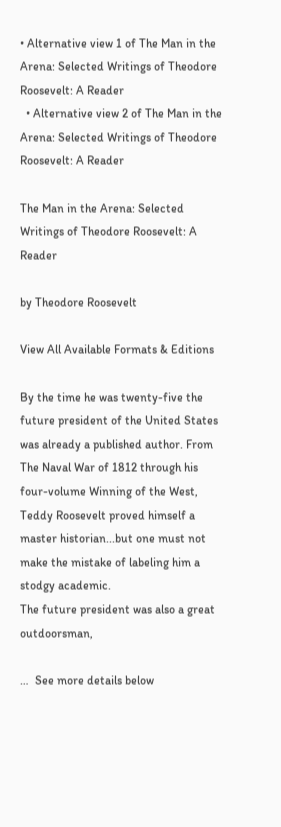• Alternative view 1 of The Man in the Arena: Selected Writings of Theodore Roosevelt: A Reader
  • Alternative view 2 of The Man in the Arena: Selected Writings of Theodore Roosevelt: A Reader

The Man in the Arena: Selected Writings of Theodore Roosevelt: A Reader

by Theodore Roosevelt

View All Available Formats & Editions

By the time he was twenty-five the future president of the United States was already a published author. From The Naval War of 1812 through his four-volume Winning of the West, Teddy Roosevelt proved himself a master historian...but one must not make the mistake of labeling him a stodgy academic.
The future president was also a great outdoorsman,

…  See more details below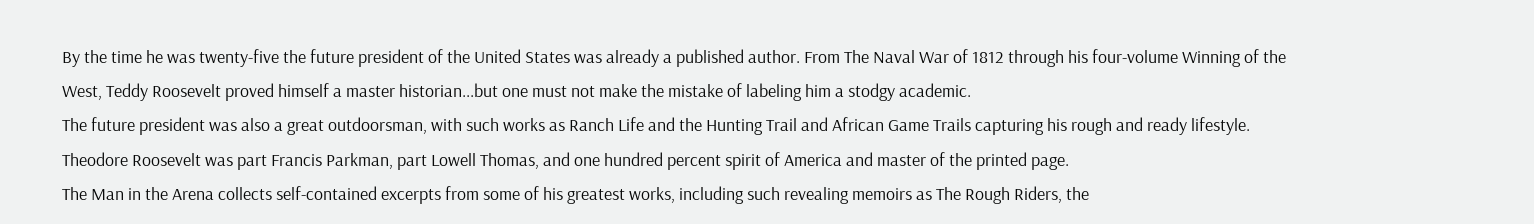By the time he was twenty-five the future president of the United States was already a published author. From The Naval War of 1812 through his four-volume Winning of the West, Teddy Roosevelt proved himself a master historian...but one must not make the mistake of labeling him a stodgy academic.
The future president was also a great outdoorsman, with such works as Ranch Life and the Hunting Trail and African Game Trails capturing his rough and ready lifestyle.
Theodore Roosevelt was part Francis Parkman, part Lowell Thomas, and one hundred percent spirit of America and master of the printed page.
The Man in the Arena collects self-contained excerpts from some of his greatest works, including such revealing memoirs as The Rough Riders, the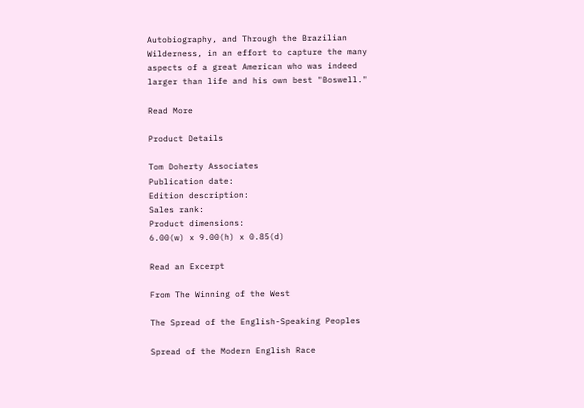Autobiography, and Through the Brazilian Wilderness, in an effort to capture the many aspects of a great American who was indeed larger than life and his own best "Boswell."

Read More

Product Details

Tom Doherty Associates
Publication date:
Edition description:
Sales rank:
Product dimensions:
6.00(w) x 9.00(h) x 0.85(d)

Read an Excerpt

From The Winning of the West

The Spread of the English-Speaking Peoples

Spread of the Modern English Race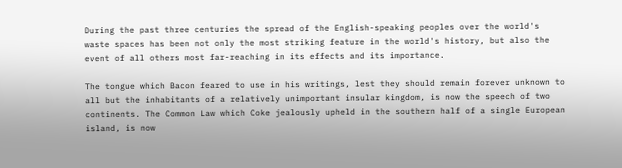During the past three centuries the spread of the English-speaking peoples over the world's waste spaces has been not only the most striking feature in the world's history, but also the event of all others most far-reaching in its effects and its importance.

The tongue which Bacon feared to use in his writings, lest they should remain forever unknown to all but the inhabitants of a relatively unimportant insular kingdom, is now the speech of two continents. The Common Law which Coke jealously upheld in the southern half of a single European island, is now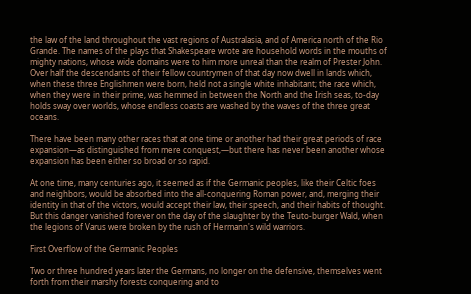the law of the land throughout the vast regions of Australasia, and of America north of the Rio Grande. The names of the plays that Shakespeare wrote are household words in the mouths of mighty nations, whose wide domains were to him more unreal than the realm of Prester John. Over half the descendants of their fellow countrymen of that day now dwell in lands which, when these three Englishmen were born, held not a single white inhabitant; the race which, when they were in their prime, was hemmed in between the North and the Irish seas, to-day holds sway over worlds, whose endless coasts are washed by the waves of the three great oceans.

There have been many other races that at one time or another had their great periods of race expansion—as distinguished from mere conquest,—but there has never been another whose expansion has been either so broad or so rapid.

At one time, many centuries ago, it seemed as if the Germanic peoples, like their Celtic foes and neighbors, would be absorbed into the all-conquering Roman power, and, merging their identity in that of the victors, would accept their law, their speech, and their habits of thought. But this danger vanished forever on the day of the slaughter by the Teuto-burger Wald, when the legions of Varus were broken by the rush of Hermann's wild warriors.

First Overflow of the Germanic Peoples

Two or three hundred years later the Germans, no longer on the defensive, themselves went forth from their marshy forests conquering and to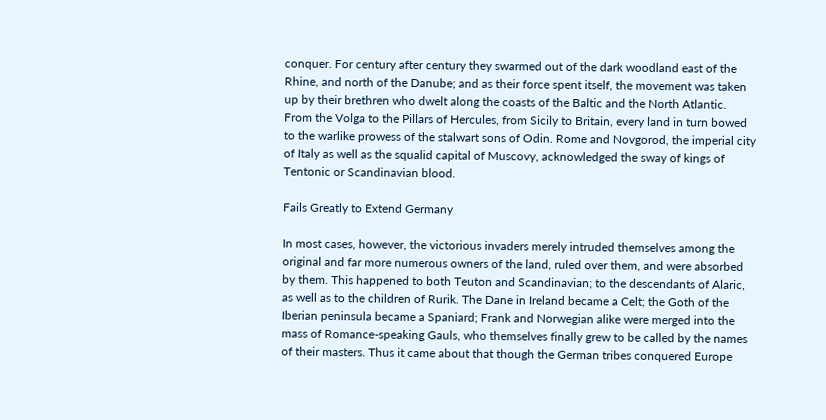conquer. For century after century they swarmed out of the dark woodland east of the Rhine, and north of the Danube; and as their force spent itself, the movement was taken up by their brethren who dwelt along the coasts of the Baltic and the North Atlantic. From the Volga to the Pillars of Hercules, from Sicily to Britain, every land in turn bowed to the warlike prowess of the stalwart sons of Odin. Rome and Novgorod, the imperial city of Italy as well as the squalid capital of Muscovy, acknowledged the sway of kings of Tentonic or Scandinavian blood.

Fails Greatly to Extend Germany

In most cases, however, the victorious invaders merely intruded themselves among the original and far more numerous owners of the land, ruled over them, and were absorbed by them. This happened to both Teuton and Scandinavian; to the descendants of Alaric, as well as to the children of Rurik. The Dane in Ireland became a Celt; the Goth of the Iberian peninsula became a Spaniard; Frank and Norwegian alike were merged into the mass of Romance-speaking Gauls, who themselves finally grew to be called by the names of their masters. Thus it came about that though the German tribes conquered Europe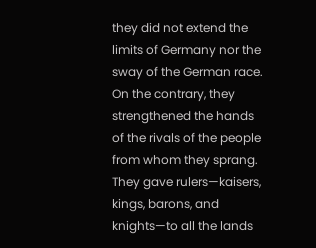they did not extend the limits of Germany nor the sway of the German race. On the contrary, they strengthened the hands of the rivals of the people from whom they sprang. They gave rulers—kaisers, kings, barons, and knights—to all the lands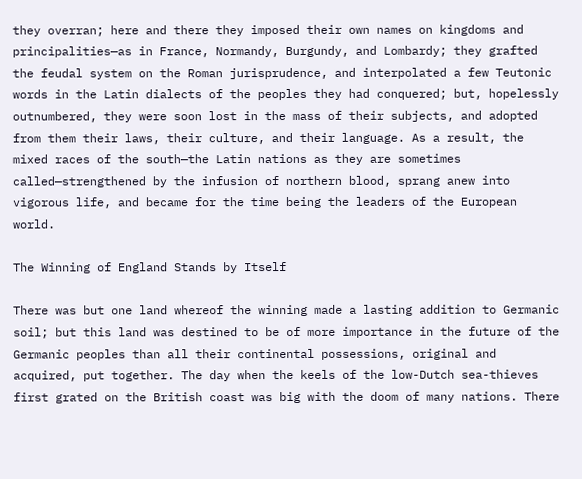they overran; here and there they imposed their own names on kingdoms and principalities—as in France, Normandy, Burgundy, and Lombardy; they grafted the feudal system on the Roman jurisprudence, and interpolated a few Teutonic words in the Latin dialects of the peoples they had conquered; but, hopelessly outnumbered, they were soon lost in the mass of their subjects, and adopted from them their laws, their culture, and their language. As a result, the mixed races of the south—the Latin nations as they are sometimes called—strengthened by the infusion of northern blood, sprang anew into vigorous life, and became for the time being the leaders of the European world.

The Winning of England Stands by Itself

There was but one land whereof the winning made a lasting addition to Germanic soil; but this land was destined to be of more importance in the future of the Germanic peoples than all their continental possessions, original and acquired, put together. The day when the keels of the low-Dutch sea-thieves first grated on the British coast was big with the doom of many nations. There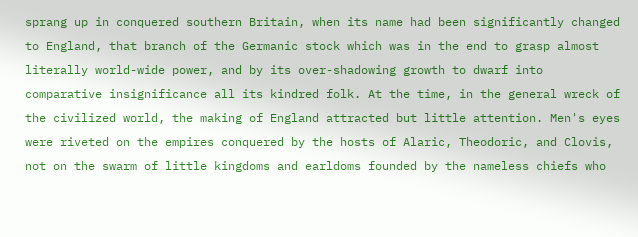sprang up in conquered southern Britain, when its name had been significantly changed to England, that branch of the Germanic stock which was in the end to grasp almost literally world-wide power, and by its over-shadowing growth to dwarf into comparative insignificance all its kindred folk. At the time, in the general wreck of the civilized world, the making of England attracted but little attention. Men's eyes were riveted on the empires conquered by the hosts of Alaric, Theodoric, and Clovis, not on the swarm of little kingdoms and earldoms founded by the nameless chiefs who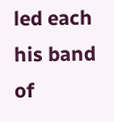led each his band of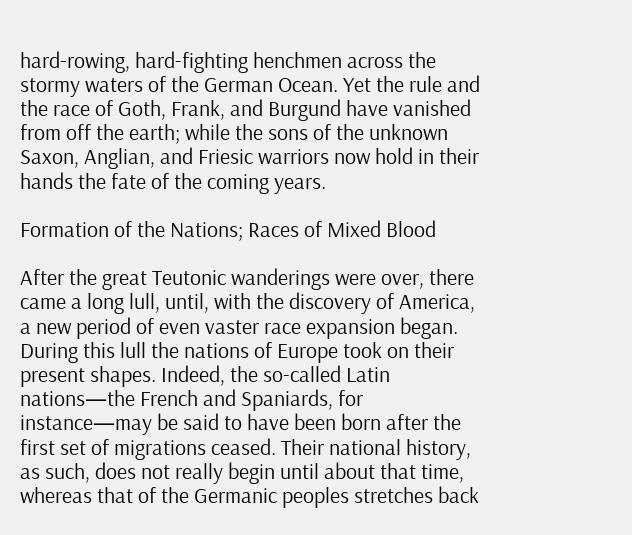hard-rowing, hard-fighting henchmen across the stormy waters of the German Ocean. Yet the rule and the race of Goth, Frank, and Burgund have vanished from off the earth; while the sons of the unknown Saxon, Anglian, and Friesic warriors now hold in their hands the fate of the coming years.

Formation of the Nations; Races of Mixed Blood

After the great Teutonic wanderings were over, there came a long lull, until, with the discovery of America, a new period of even vaster race expansion began. During this lull the nations of Europe took on their present shapes. Indeed, the so-called Latin nations—the French and Spaniards, for instance—may be said to have been born after the first set of migrations ceased. Their national history, as such, does not really begin until about that time, whereas that of the Germanic peoples stretches back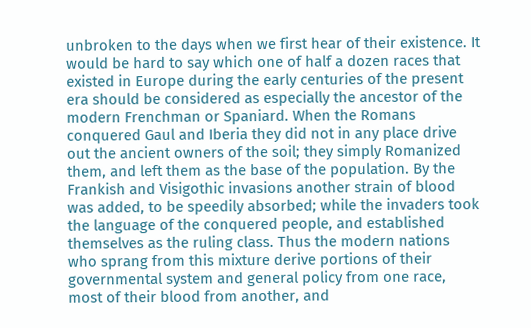unbroken to the days when we first hear of their existence. It would be hard to say which one of half a dozen races that existed in Europe during the early centuries of the present era should be considered as especially the ancestor of the modern Frenchman or Spaniard. When the Romans conquered Gaul and Iberia they did not in any place drive out the ancient owners of the soil; they simply Romanized them, and left them as the base of the population. By the Frankish and Visigothic invasions another strain of blood was added, to be speedily absorbed; while the invaders took the language of the conquered people, and established themselves as the ruling class. Thus the modern nations who sprang from this mixture derive portions of their governmental system and general policy from one race, most of their blood from another, and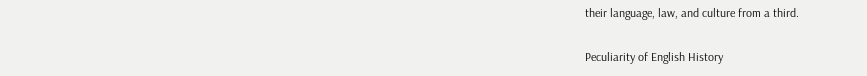their language, law, and culture from a third.

Peculiarity of English History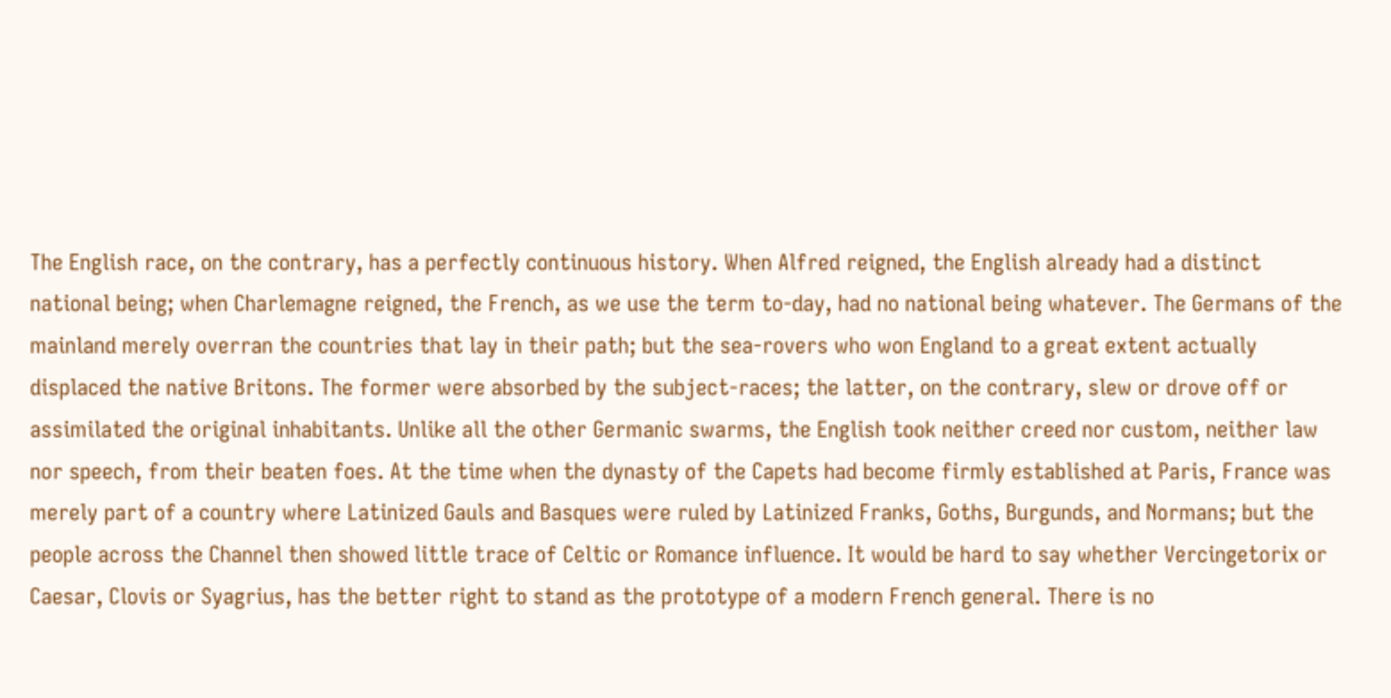The English race, on the contrary, has a perfectly continuous history. When Alfred reigned, the English already had a distinct national being; when Charlemagne reigned, the French, as we use the term to-day, had no national being whatever. The Germans of the mainland merely overran the countries that lay in their path; but the sea-rovers who won England to a great extent actually displaced the native Britons. The former were absorbed by the subject-races; the latter, on the contrary, slew or drove off or assimilated the original inhabitants. Unlike all the other Germanic swarms, the English took neither creed nor custom, neither law nor speech, from their beaten foes. At the time when the dynasty of the Capets had become firmly established at Paris, France was merely part of a country where Latinized Gauls and Basques were ruled by Latinized Franks, Goths, Burgunds, and Normans; but the people across the Channel then showed little trace of Celtic or Romance influence. It would be hard to say whether Vercingetorix or Caesar, Clovis or Syagrius, has the better right to stand as the prototype of a modern French general. There is no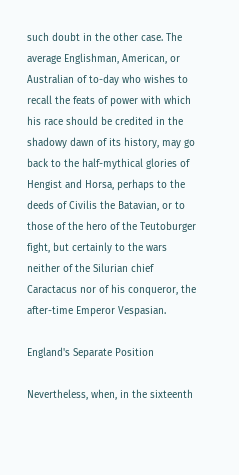such doubt in the other case. The average Englishman, American, or Australian of to-day who wishes to recall the feats of power with which his race should be credited in the shadowy dawn of its history, may go back to the half-mythical glories of Hengist and Horsa, perhaps to the deeds of Civilis the Batavian, or to those of the hero of the Teutoburger fight, but certainly to the wars neither of the Silurian chief Caractacus nor of his conqueror, the after-time Emperor Vespasian.

England's Separate Position

Nevertheless, when, in the sixteenth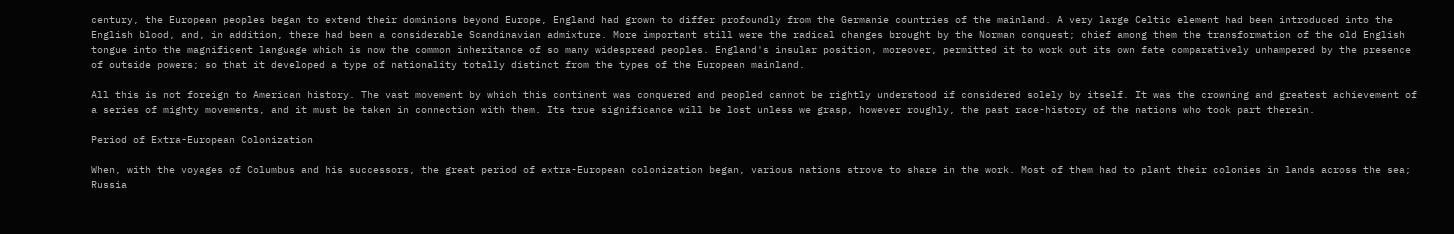century, the European peoples began to extend their dominions beyond Europe, England had grown to differ profoundly from the Germanie countries of the mainland. A very large Celtic element had been introduced into the English blood, and, in addition, there had been a considerable Scandinavian admixture. More important still were the radical changes brought by the Norman conquest; chief among them the transformation of the old English tongue into the magnificent language which is now the common inheritance of so many widespread peoples. England's insular position, moreover, permitted it to work out its own fate comparatively unhampered by the presence of outside powers; so that it developed a type of nationality totally distinct from the types of the European mainland.

All this is not foreign to American history. The vast movement by which this continent was conquered and peopled cannot be rightly understood if considered solely by itself. It was the crowning and greatest achievement of a series of mighty movements, and it must be taken in connection with them. Its true significance will be lost unless we grasp, however roughly, the past race-history of the nations who took part therein.

Period of Extra-European Colonization

When, with the voyages of Columbus and his successors, the great period of extra-European colonization began, various nations strove to share in the work. Most of them had to plant their colonies in lands across the sea; Russia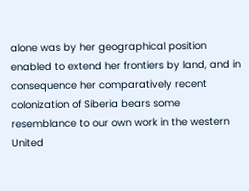alone was by her geographical position enabled to extend her frontiers by land, and in consequence her comparatively recent colonization of Siberia bears some resemblance to our own work in the western United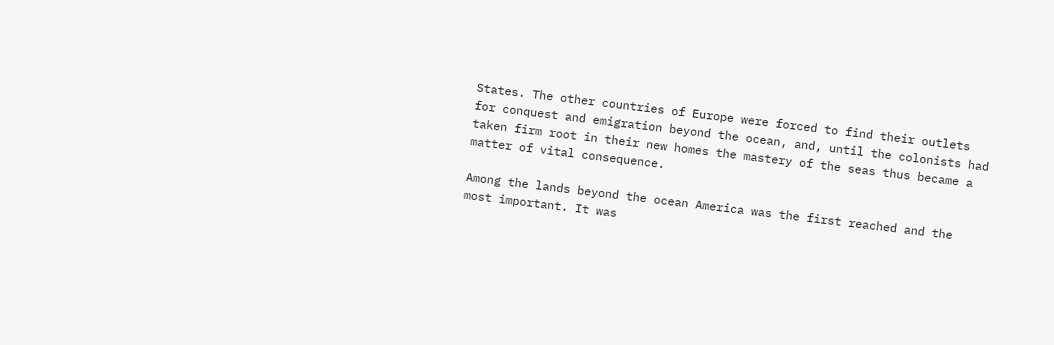States. The other countries of Europe were forced to find their outlets for conquest and emigration beyond the ocean, and, until the colonists had taken firm root in their new homes the mastery of the seas thus became a matter of vital consequence.

Among the lands beyond the ocean America was the first reached and the most important. It was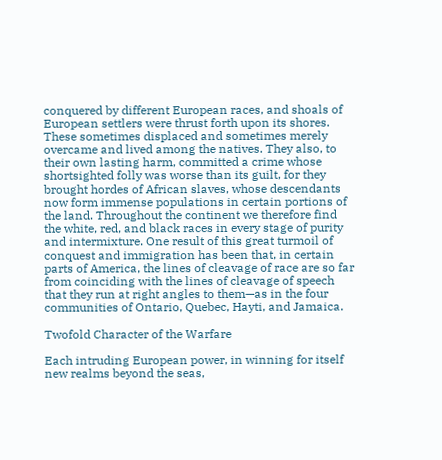conquered by different European races, and shoals of European settlers were thrust forth upon its shores. These sometimes displaced and sometimes merely overcame and lived among the natives. They also, to their own lasting harm, committed a crime whose shortsighted folly was worse than its guilt, for they brought hordes of African slaves, whose descendants now form immense populations in certain portions of the land. Throughout the continent we therefore find the white, red, and black races in every stage of purity and intermixture. One result of this great turmoil of conquest and immigration has been that, in certain parts of America, the lines of cleavage of race are so far from coinciding with the lines of cleavage of speech that they run at right angles to them—as in the four communities of Ontario, Quebec, Hayti, and Jamaica.

Twofold Character of the Warfare

Each intruding European power, in winning for itself new realms beyond the seas,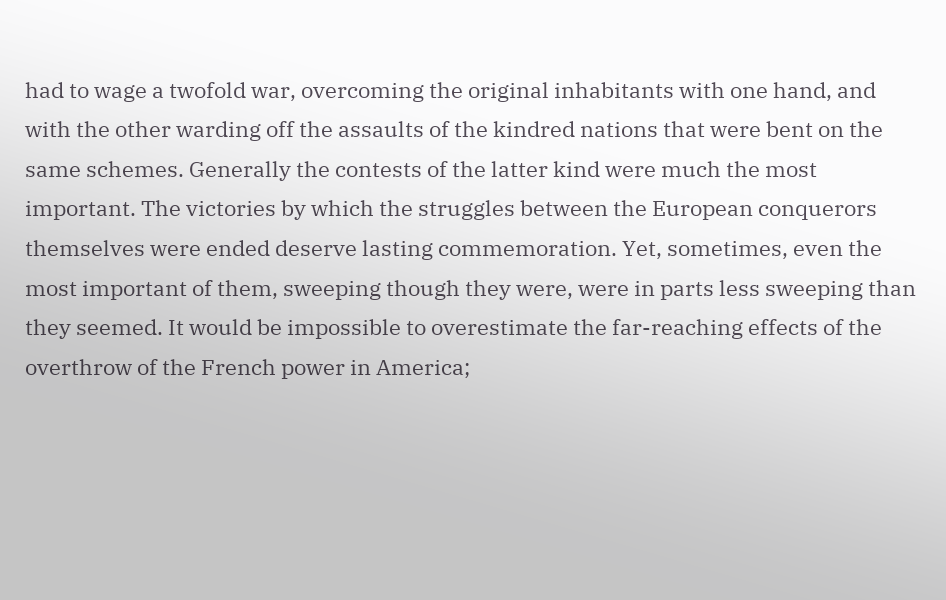had to wage a twofold war, overcoming the original inhabitants with one hand, and with the other warding off the assaults of the kindred nations that were bent on the same schemes. Generally the contests of the latter kind were much the most important. The victories by which the struggles between the European conquerors themselves were ended deserve lasting commemoration. Yet, sometimes, even the most important of them, sweeping though they were, were in parts less sweeping than they seemed. It would be impossible to overestimate the far-reaching effects of the overthrow of the French power in America;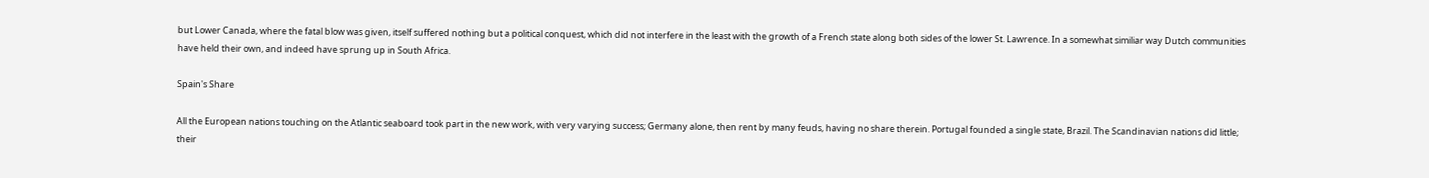but Lower Canada, where the fatal blow was given, itself suffered nothing but a political conquest, which did not interfere in the least with the growth of a French state along both sides of the lower St. Lawrence. In a somewhat similiar way Dutch communities have held their own, and indeed have sprung up in South Africa.

Spain's Share

All the European nations touching on the Atlantic seaboard took part in the new work, with very varying success; Germany alone, then rent by many feuds, having no share therein. Portugal founded a single state, Brazil. The Scandinavian nations did little; their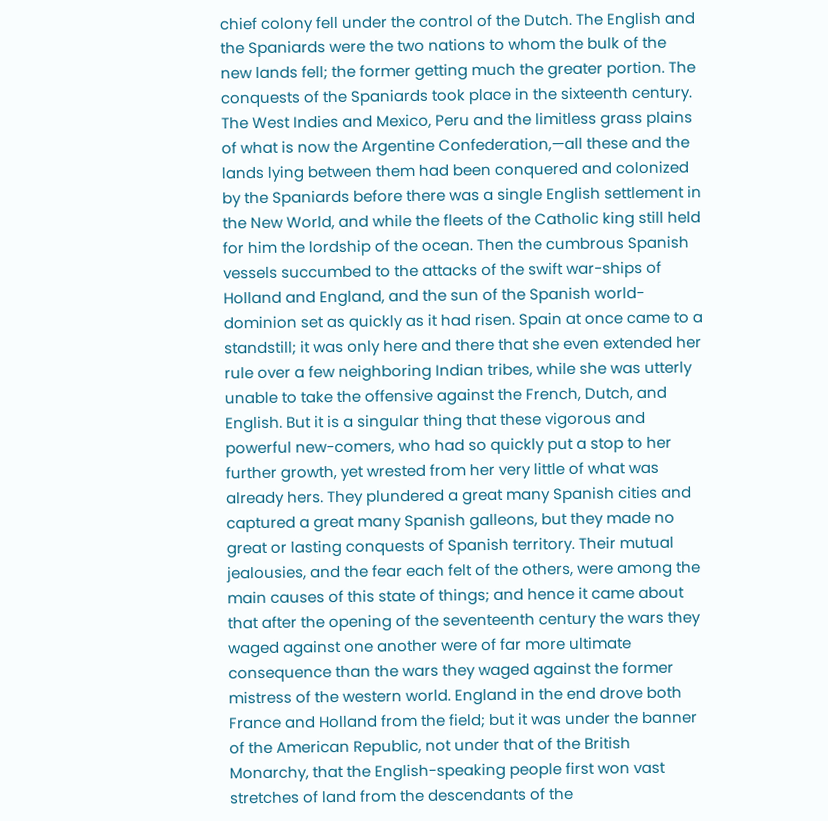chief colony fell under the control of the Dutch. The English and the Spaniards were the two nations to whom the bulk of the new lands fell; the former getting much the greater portion. The conquests of the Spaniards took place in the sixteenth century. The West Indies and Mexico, Peru and the limitless grass plains of what is now the Argentine Confederation,—all these and the lands lying between them had been conquered and colonized by the Spaniards before there was a single English settlement in the New World, and while the fleets of the Catholic king still held for him the lordship of the ocean. Then the cumbrous Spanish vessels succumbed to the attacks of the swift war-ships of Holland and England, and the sun of the Spanish world-dominion set as quickly as it had risen. Spain at once came to a standstill; it was only here and there that she even extended her rule over a few neighboring Indian tribes, while she was utterly unable to take the offensive against the French, Dutch, and English. But it is a singular thing that these vigorous and powerful new-comers, who had so quickly put a stop to her further growth, yet wrested from her very little of what was already hers. They plundered a great many Spanish cities and captured a great many Spanish galleons, but they made no great or lasting conquests of Spanish territory. Their mutual jealousies, and the fear each felt of the others, were among the main causes of this state of things; and hence it came about that after the opening of the seventeenth century the wars they waged against one another were of far more ultimate consequence than the wars they waged against the former mistress of the western world. England in the end drove both France and Holland from the field; but it was under the banner of the American Republic, not under that of the British Monarchy, that the English-speaking people first won vast stretches of land from the descendants of the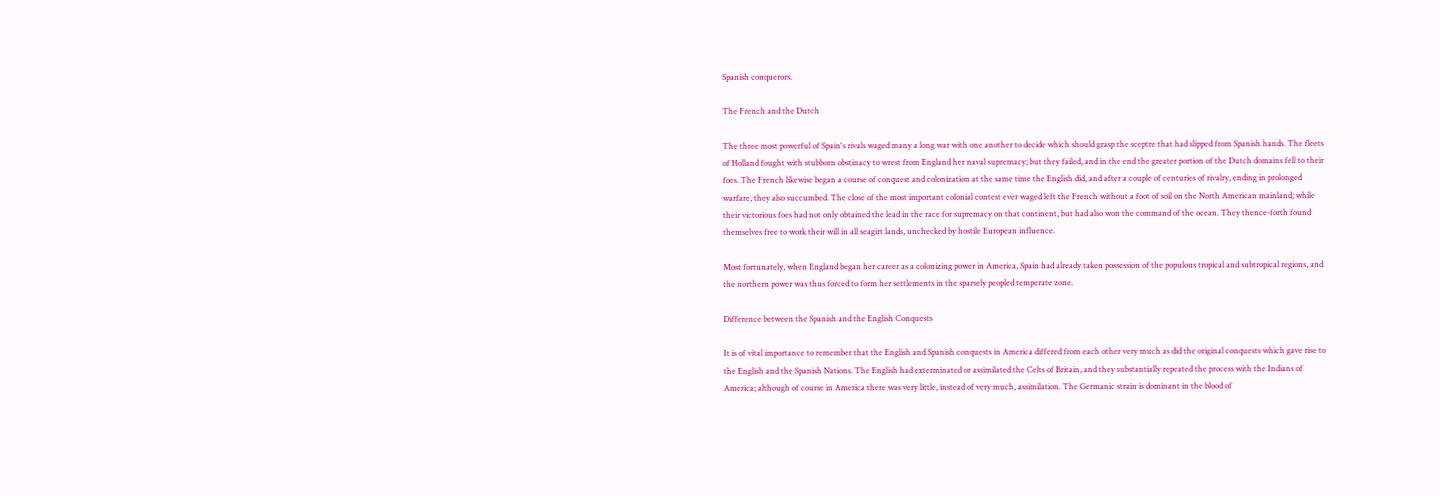Spanish conquerors.

The French and the Dutch

The three most powerful of Spain's rivals waged many a long war with one another to decide which should grasp the sceptre that had slipped from Spanish hands. The fleets of Holland fought with stubborn obstinacy to wrest from England her naval supremacy; but they failed, and in the end the greater portion of the Dutch domains fell to their foes. The French likewise began a course of conquest and colonization at the same time the English did, and after a couple of centuries of rivalry, ending in prolonged warfare, they also succumbed. The close of the most important colonial contest ever waged left the French without a foot of soil on the North American mainland; while their victorious foes had not only obtained the lead in the race for supremacy on that continent, but had also won the command of the ocean. They thence-forth found themselves free to work their will in all seagirt lands, unchecked by hostile European influence.

Most fortunately, when England began her career as a colonizing power in America, Spain had already taken possession of the populous tropical and subtropical regions, and the northern power was thus forced to form her settlements in the sparsely peopled temperate zone.

Difference between the Spanish and the English Conquests

It is of vital importance to remember that the English and Spanish conquests in America differed from each other very much as did the original conquests which gave rise to the English and the Spanish Nations. The English had exterminated or assimilated the Celts of Britain, and they substantially repeated the process with the Indians of America; although of course in America there was very little, instead of very much, assimilation. The Germanic strain is dominant in the blood of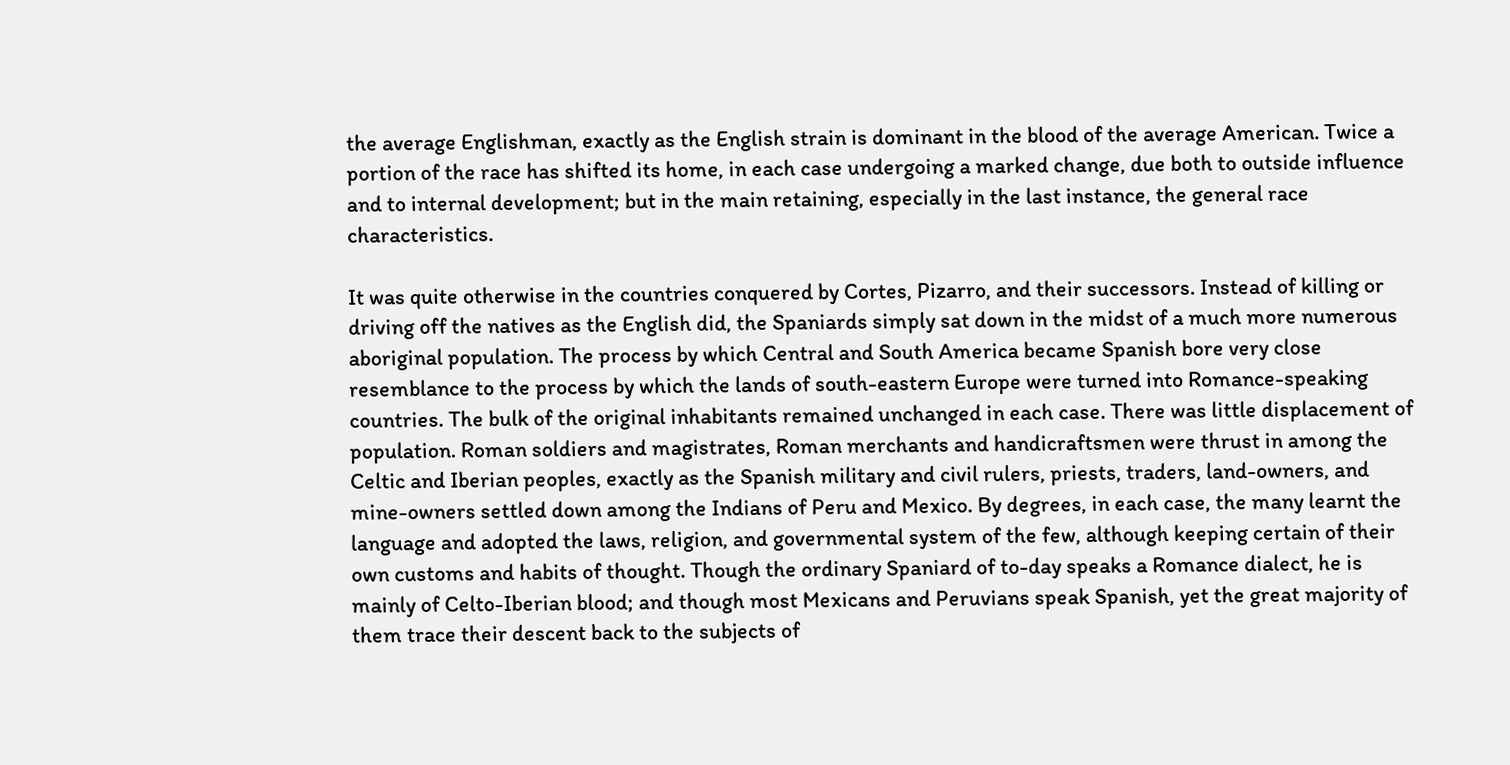the average Englishman, exactly as the English strain is dominant in the blood of the average American. Twice a portion of the race has shifted its home, in each case undergoing a marked change, due both to outside influence and to internal development; but in the main retaining, especially in the last instance, the general race characteristics.

It was quite otherwise in the countries conquered by Cortes, Pizarro, and their successors. Instead of killing or driving off the natives as the English did, the Spaniards simply sat down in the midst of a much more numerous aboriginal population. The process by which Central and South America became Spanish bore very close resemblance to the process by which the lands of south-eastern Europe were turned into Romance-speaking countries. The bulk of the original inhabitants remained unchanged in each case. There was little displacement of population. Roman soldiers and magistrates, Roman merchants and handicraftsmen were thrust in among the Celtic and Iberian peoples, exactly as the Spanish military and civil rulers, priests, traders, land-owners, and mine-owners settled down among the Indians of Peru and Mexico. By degrees, in each case, the many learnt the language and adopted the laws, religion, and governmental system of the few, although keeping certain of their own customs and habits of thought. Though the ordinary Spaniard of to-day speaks a Romance dialect, he is mainly of Celto-Iberian blood; and though most Mexicans and Peruvians speak Spanish, yet the great majority of them trace their descent back to the subjects of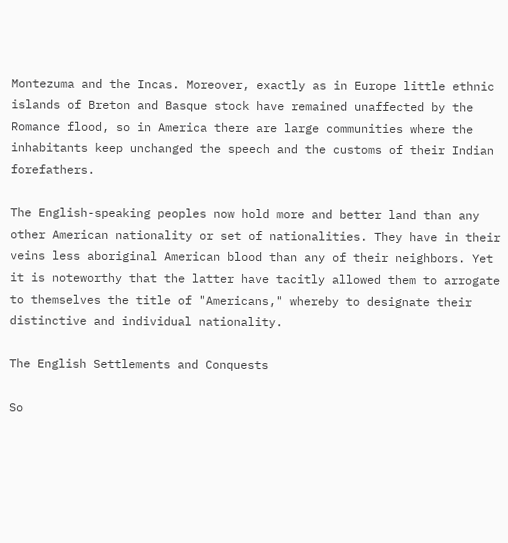Montezuma and the Incas. Moreover, exactly as in Europe little ethnic islands of Breton and Basque stock have remained unaffected by the Romance flood, so in America there are large communities where the inhabitants keep unchanged the speech and the customs of their Indian forefathers.

The English-speaking peoples now hold more and better land than any other American nationality or set of nationalities. They have in their veins less aboriginal American blood than any of their neighbors. Yet it is noteworthy that the latter have tacitly allowed them to arrogate to themselves the title of "Americans," whereby to designate their distinctive and individual nationality.

The English Settlements and Conquests

So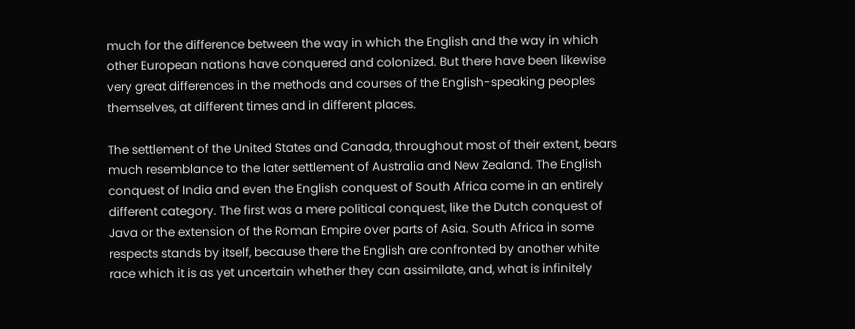much for the difference between the way in which the English and the way in which other European nations have conquered and colonized. But there have been likewise very great differences in the methods and courses of the English-speaking peoples themselves, at different times and in different places.

The settlement of the United States and Canada, throughout most of their extent, bears much resemblance to the later settlement of Australia and New Zealand. The English conquest of India and even the English conquest of South Africa come in an entirely different category. The first was a mere political conquest, like the Dutch conquest of Java or the extension of the Roman Empire over parts of Asia. South Africa in some respects stands by itself, because there the English are confronted by another white race which it is as yet uncertain whether they can assimilate, and, what is infinitely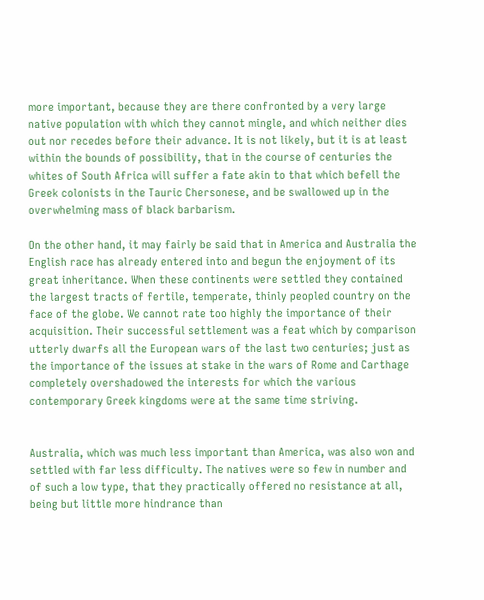more important, because they are there confronted by a very large native population with which they cannot mingle, and which neither dies out nor recedes before their advance. It is not likely, but it is at least within the bounds of possibility, that in the course of centuries the whites of South Africa will suffer a fate akin to that which befell the Greek colonists in the Tauric Chersonese, and be swallowed up in the overwhelming mass of black barbarism.

On the other hand, it may fairly be said that in America and Australia the English race has already entered into and begun the enjoyment of its great inheritance. When these continents were settled they contained the largest tracts of fertile, temperate, thinly peopled country on the face of the globe. We cannot rate too highly the importance of their acquisition. Their successful settlement was a feat which by comparison utterly dwarfs all the European wars of the last two centuries; just as the importance of the issues at stake in the wars of Rome and Carthage completely overshadowed the interests for which the various contemporary Greek kingdoms were at the same time striving.


Australia, which was much less important than America, was also won and settled with far less difficulty. The natives were so few in number and of such a low type, that they practically offered no resistance at all, being but little more hindrance than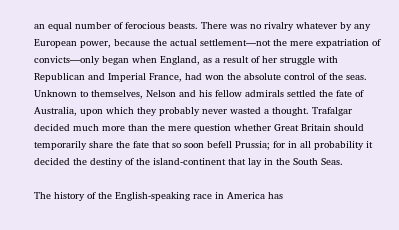an equal number of ferocious beasts. There was no rivalry whatever by any European power, because the actual settlement—not the mere expatriation of convicts—only began when England, as a result of her struggle with Republican and Imperial France, had won the absolute control of the seas. Unknown to themselves, Nelson and his fellow admirals settled the fate of Australia, upon which they probably never wasted a thought. Trafalgar decided much more than the mere question whether Great Britain should temporarily share the fate that so soon befell Prussia; for in all probability it decided the destiny of the island-continent that lay in the South Seas.

The history of the English-speaking race in America has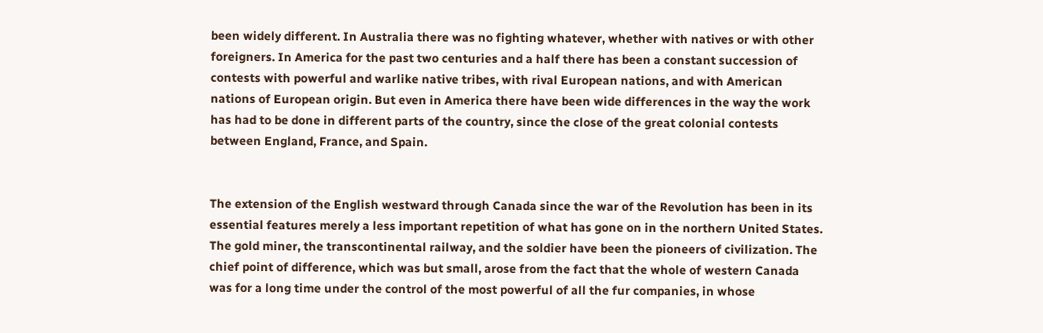been widely different. In Australia there was no fighting whatever, whether with natives or with other foreigners. In America for the past two centuries and a half there has been a constant succession of contests with powerful and warlike native tribes, with rival European nations, and with American nations of European origin. But even in America there have been wide differences in the way the work has had to be done in different parts of the country, since the close of the great colonial contests between England, France, and Spain.


The extension of the English westward through Canada since the war of the Revolution has been in its essential features merely a less important repetition of what has gone on in the northern United States. The gold miner, the transcontinental railway, and the soldier have been the pioneers of civilization. The chief point of difference, which was but small, arose from the fact that the whole of western Canada was for a long time under the control of the most powerful of all the fur companies, in whose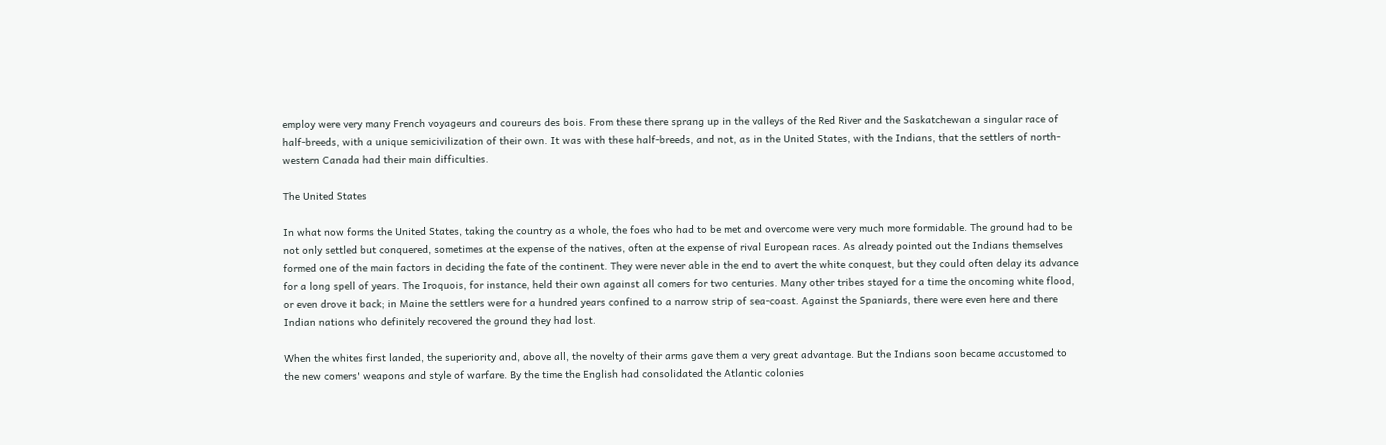employ were very many French voyageurs and coureurs des bois. From these there sprang up in the valleys of the Red River and the Saskatchewan a singular race of half-breeds, with a unique semicivilization of their own. It was with these half-breeds, and not, as in the United States, with the Indians, that the settlers of north-western Canada had their main difficulties.

The United States

In what now forms the United States, taking the country as a whole, the foes who had to be met and overcome were very much more formidable. The ground had to be not only settled but conquered, sometimes at the expense of the natives, often at the expense of rival European races. As already pointed out the Indians themselves formed one of the main factors in deciding the fate of the continent. They were never able in the end to avert the white conquest, but they could often delay its advance for a long spell of years. The Iroquois, for instance, held their own against all comers for two centuries. Many other tribes stayed for a time the oncoming white flood, or even drove it back; in Maine the settlers were for a hundred years confined to a narrow strip of sea-coast. Against the Spaniards, there were even here and there Indian nations who definitely recovered the ground they had lost.

When the whites first landed, the superiority and, above all, the novelty of their arms gave them a very great advantage. But the Indians soon became accustomed to the new comers' weapons and style of warfare. By the time the English had consolidated the Atlantic colonies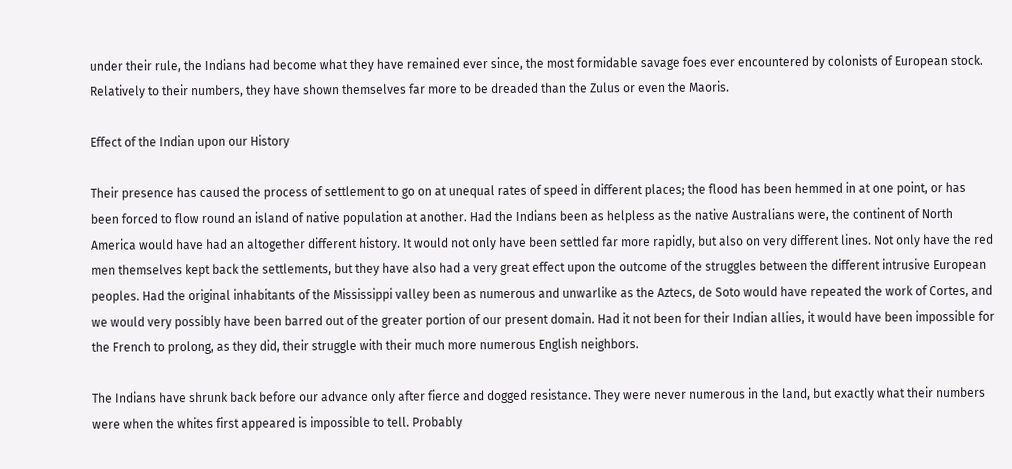under their rule, the Indians had become what they have remained ever since, the most formidable savage foes ever encountered by colonists of European stock. Relatively to their numbers, they have shown themselves far more to be dreaded than the Zulus or even the Maoris.

Effect of the Indian upon our History

Their presence has caused the process of settlement to go on at unequal rates of speed in different places; the flood has been hemmed in at one point, or has been forced to flow round an island of native population at another. Had the Indians been as helpless as the native Australians were, the continent of North America would have had an altogether different history. It would not only have been settled far more rapidly, but also on very different lines. Not only have the red men themselves kept back the settlements, but they have also had a very great effect upon the outcome of the struggles between the different intrusive European peoples. Had the original inhabitants of the Mississippi valley been as numerous and unwarlike as the Aztecs, de Soto would have repeated the work of Cortes, and we would very possibly have been barred out of the greater portion of our present domain. Had it not been for their Indian allies, it would have been impossible for the French to prolong, as they did, their struggle with their much more numerous English neighbors.

The Indians have shrunk back before our advance only after fierce and dogged resistance. They were never numerous in the land, but exactly what their numbers were when the whites first appeared is impossible to tell. Probably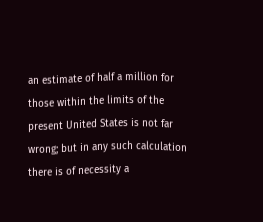an estimate of half a million for those within the limits of the present United States is not far wrong; but in any such calculation there is of necessity a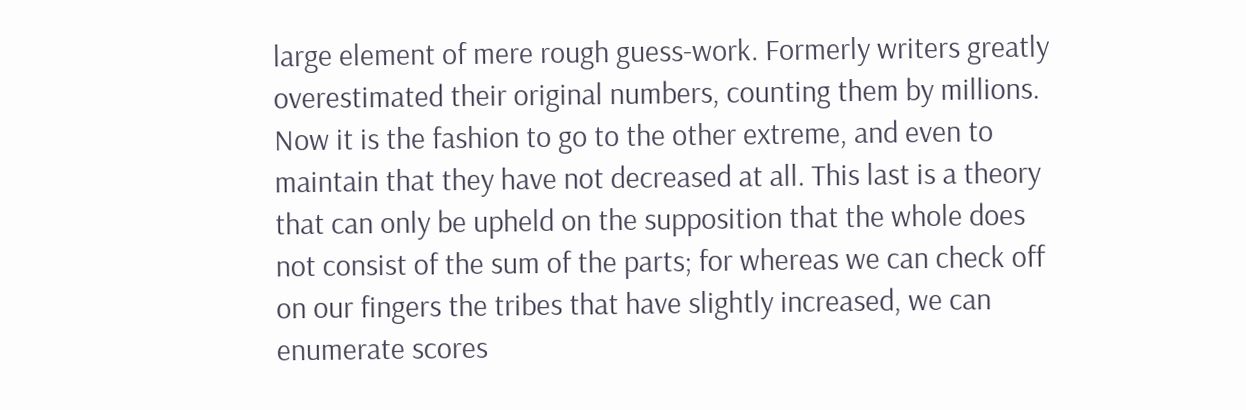large element of mere rough guess-work. Formerly writers greatly overestimated their original numbers, counting them by millions. Now it is the fashion to go to the other extreme, and even to maintain that they have not decreased at all. This last is a theory that can only be upheld on the supposition that the whole does not consist of the sum of the parts; for whereas we can check off on our fingers the tribes that have slightly increased, we can enumerate scores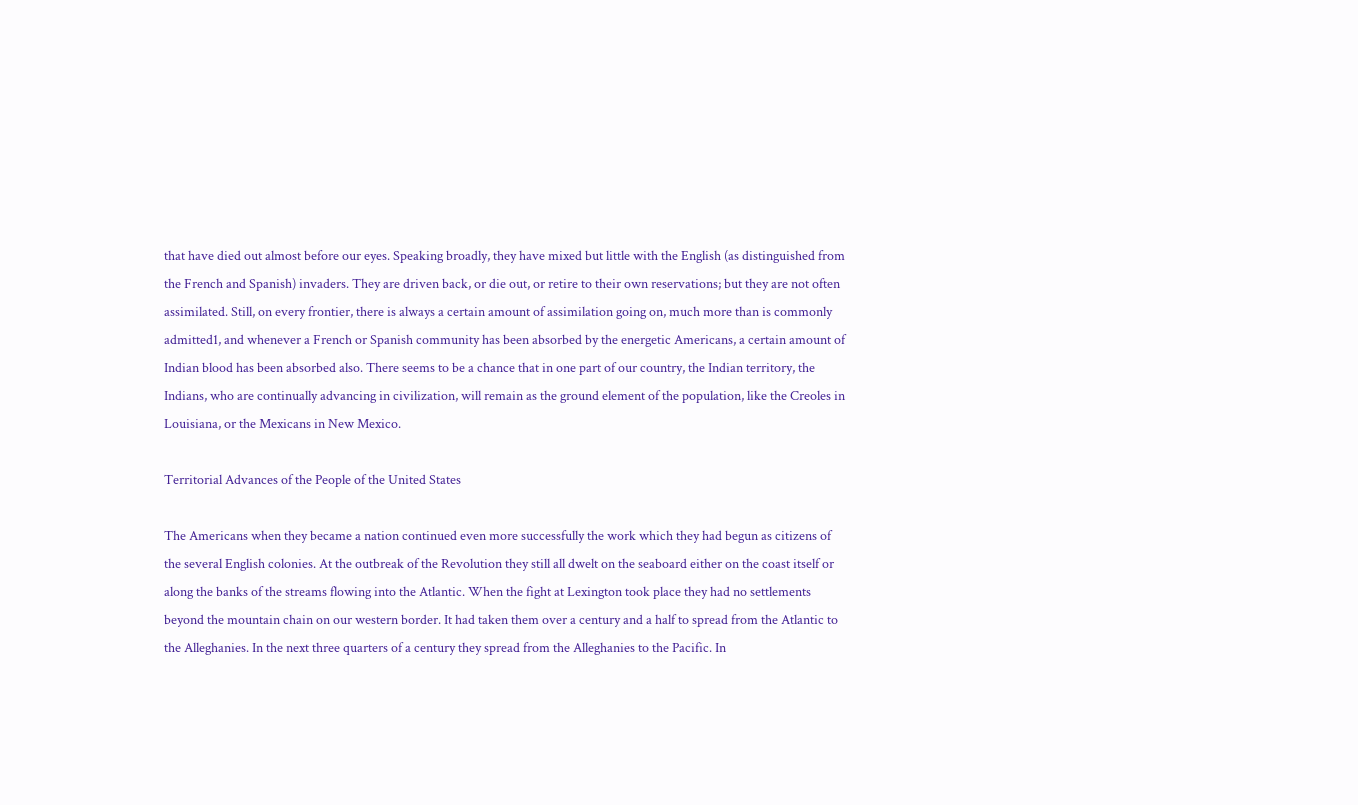that have died out almost before our eyes. Speaking broadly, they have mixed but little with the English (as distinguished from the French and Spanish) invaders. They are driven back, or die out, or retire to their own reservations; but they are not often assimilated. Still, on every frontier, there is always a certain amount of assimilation going on, much more than is commonly admitted1, and whenever a French or Spanish community has been absorbed by the energetic Americans, a certain amount of Indian blood has been absorbed also. There seems to be a chance that in one part of our country, the Indian territory, the Indians, who are continually advancing in civilization, will remain as the ground element of the population, like the Creoles in Louisiana, or the Mexicans in New Mexico.

Territorial Advances of the People of the United States

The Americans when they became a nation continued even more successfully the work which they had begun as citizens of the several English colonies. At the outbreak of the Revolution they still all dwelt on the seaboard either on the coast itself or along the banks of the streams flowing into the Atlantic. When the fight at Lexington took place they had no settlements beyond the mountain chain on our western border. It had taken them over a century and a half to spread from the Atlantic to the Alleghanies. In the next three quarters of a century they spread from the Alleghanies to the Pacific. In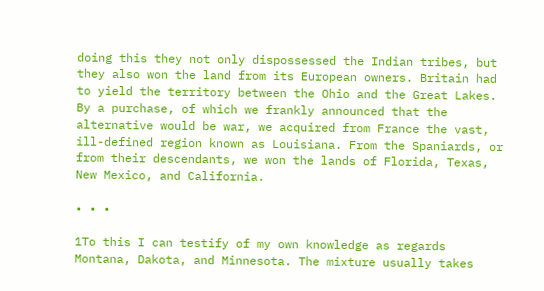doing this they not only dispossessed the Indian tribes, but they also won the land from its European owners. Britain had to yield the territory between the Ohio and the Great Lakes. By a purchase, of which we frankly announced that the alternative would be war, we acquired from France the vast, ill-defined region known as Louisiana. From the Spaniards, or from their descendants, we won the lands of Florida, Texas, New Mexico, and California.

• • •

1To this I can testify of my own knowledge as regards Montana, Dakota, and Minnesota. The mixture usually takes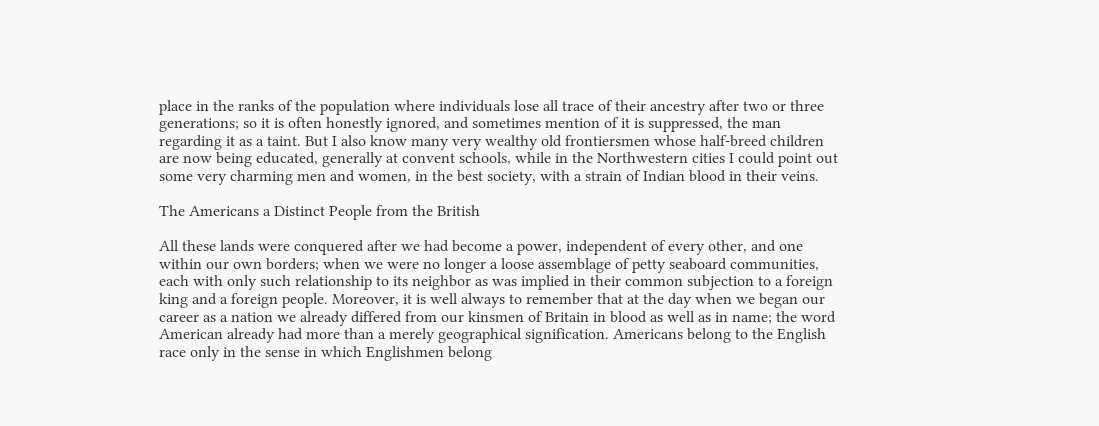place in the ranks of the population where individuals lose all trace of their ancestry after two or three generations; so it is often honestly ignored, and sometimes mention of it is suppressed, the man regarding it as a taint. But I also know many very wealthy old frontiersmen whose half-breed children are now being educated, generally at convent schools, while in the Northwestern cities I could point out some very charming men and women, in the best society, with a strain of Indian blood in their veins.

The Americans a Distinct People from the British

All these lands were conquered after we had become a power, independent of every other, and one within our own borders; when we were no longer a loose assemblage of petty seaboard communities, each with only such relationship to its neighbor as was implied in their common subjection to a foreign king and a foreign people. Moreover, it is well always to remember that at the day when we began our career as a nation we already differed from our kinsmen of Britain in blood as well as in name; the word American already had more than a merely geographical signification. Americans belong to the English race only in the sense in which Englishmen belong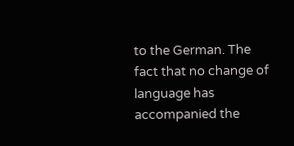to the German. The fact that no change of language has accompanied the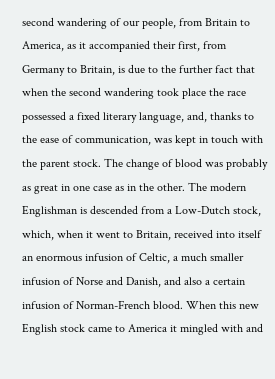second wandering of our people, from Britain to America, as it accompanied their first, from Germany to Britain, is due to the further fact that when the second wandering took place the race possessed a fixed literary language, and, thanks to the ease of communication, was kept in touch with the parent stock. The change of blood was probably as great in one case as in the other. The modern Englishman is descended from a Low-Dutch stock, which, when it went to Britain, received into itself an enormous infusion of Celtic, a much smaller infusion of Norse and Danish, and also a certain infusion of Norman-French blood. When this new English stock came to America it mingled with and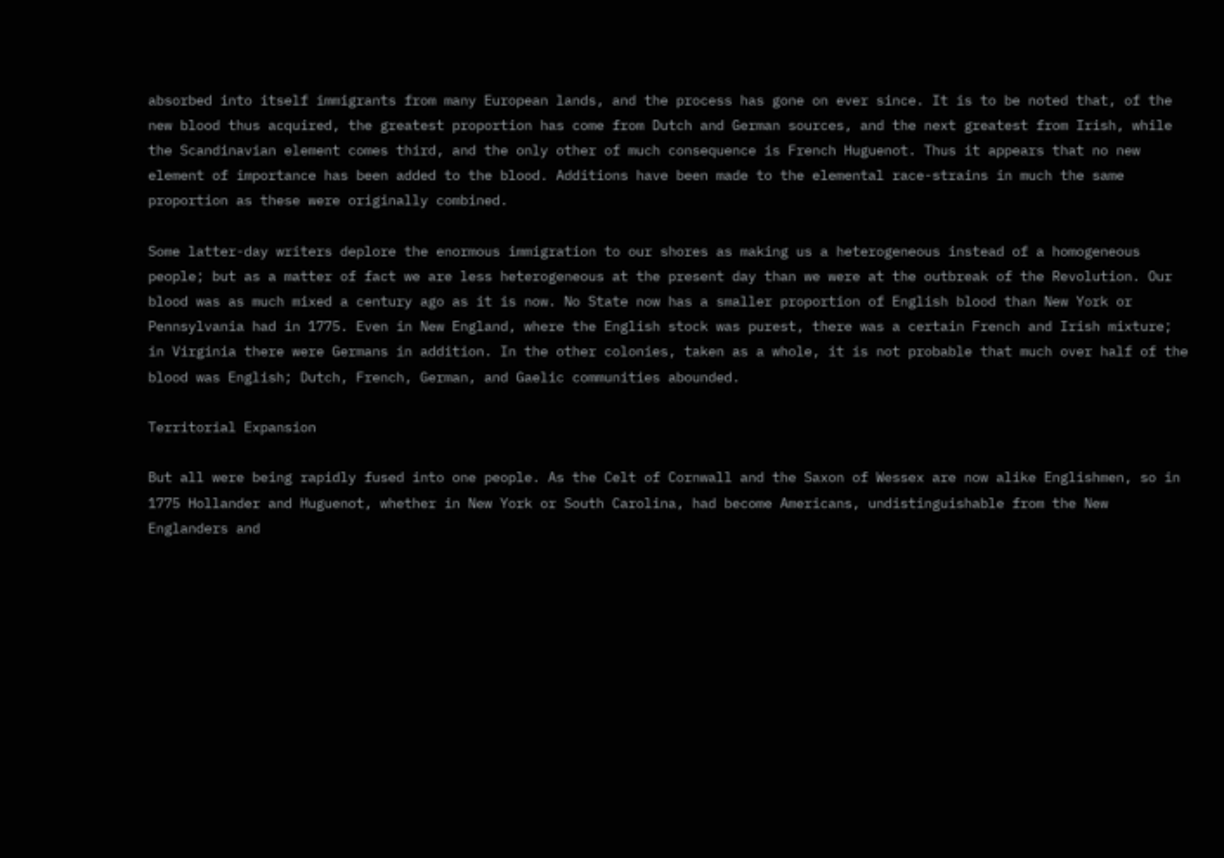absorbed into itself immigrants from many European lands, and the process has gone on ever since. It is to be noted that, of the new blood thus acquired, the greatest proportion has come from Dutch and German sources, and the next greatest from Irish, while the Scandinavian element comes third, and the only other of much consequence is French Huguenot. Thus it appears that no new element of importance has been added to the blood. Additions have been made to the elemental race-strains in much the same proportion as these were originally combined.

Some latter-day writers deplore the enormous immigration to our shores as making us a heterogeneous instead of a homogeneous people; but as a matter of fact we are less heterogeneous at the present day than we were at the outbreak of the Revolution. Our blood was as much mixed a century ago as it is now. No State now has a smaller proportion of English blood than New York or Pennsylvania had in 1775. Even in New England, where the English stock was purest, there was a certain French and Irish mixture; in Virginia there were Germans in addition. In the other colonies, taken as a whole, it is not probable that much over half of the blood was English; Dutch, French, German, and Gaelic communities abounded.

Territorial Expansion

But all were being rapidly fused into one people. As the Celt of Cornwall and the Saxon of Wessex are now alike Englishmen, so in 1775 Hollander and Huguenot, whether in New York or South Carolina, had become Americans, undistinguishable from the New Englanders and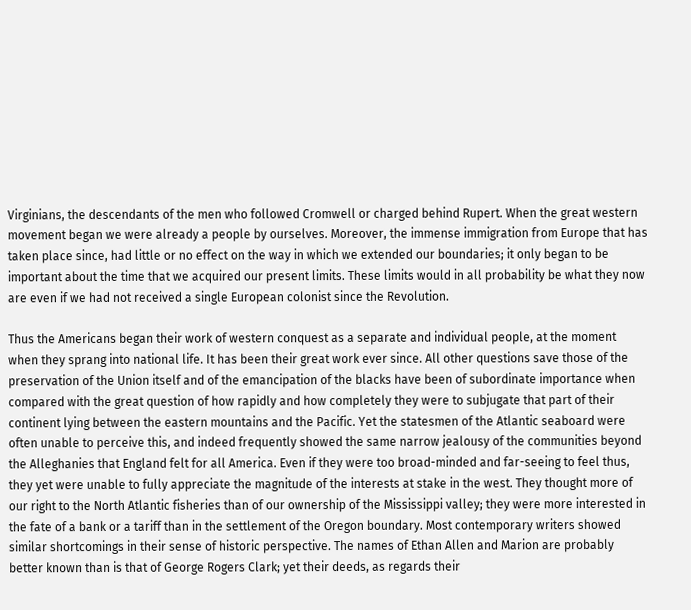Virginians, the descendants of the men who followed Cromwell or charged behind Rupert. When the great western movement began we were already a people by ourselves. Moreover, the immense immigration from Europe that has taken place since, had little or no effect on the way in which we extended our boundaries; it only began to be important about the time that we acquired our present limits. These limits would in all probability be what they now are even if we had not received a single European colonist since the Revolution.

Thus the Americans began their work of western conquest as a separate and individual people, at the moment when they sprang into national life. It has been their great work ever since. All other questions save those of the preservation of the Union itself and of the emancipation of the blacks have been of subordinate importance when compared with the great question of how rapidly and how completely they were to subjugate that part of their continent lying between the eastern mountains and the Pacific. Yet the statesmen of the Atlantic seaboard were often unable to perceive this, and indeed frequently showed the same narrow jealousy of the communities beyond the Alleghanies that England felt for all America. Even if they were too broad-minded and far-seeing to feel thus, they yet were unable to fully appreciate the magnitude of the interests at stake in the west. They thought more of our right to the North Atlantic fisheries than of our ownership of the Mississippi valley; they were more interested in the fate of a bank or a tariff than in the settlement of the Oregon boundary. Most contemporary writers showed similar shortcomings in their sense of historic perspective. The names of Ethan Allen and Marion are probably better known than is that of George Rogers Clark; yet their deeds, as regards their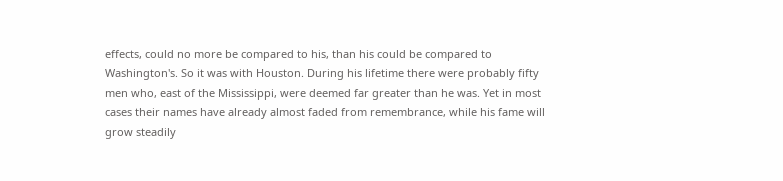effects, could no more be compared to his, than his could be compared to Washington's. So it was with Houston. During his lifetime there were probably fifty men who, east of the Mississippi, were deemed far greater than he was. Yet in most cases their names have already almost faded from remembrance, while his fame will grow steadily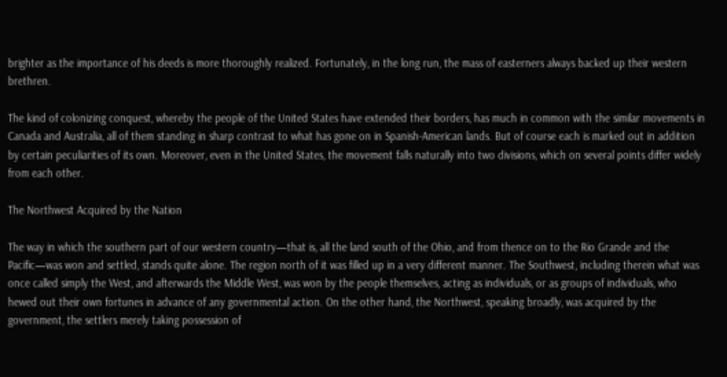brighter as the importance of his deeds is more thoroughly realized. Fortunately, in the long run, the mass of easterners always backed up their western brethren.

The kind of colonizing conquest, whereby the people of the United States have extended their borders, has much in common with the similar movements in Canada and Australia, all of them standing in sharp contrast to what has gone on in Spanish-American lands. But of course each is marked out in addition by certain peculiarities of its own. Moreover, even in the United States, the movement falls naturally into two divisions, which on several points differ widely from each other.

The Northwest Acquired by the Nation

The way in which the southern part of our western country—that is, all the land south of the Ohio, and from thence on to the Rio Grande and the Pacific—was won and settled, stands quite alone. The region north of it was filled up in a very different manner. The Southwest, including therein what was once called simply the West, and afterwards the Middle West, was won by the people themselves, acting as individuals, or as groups of individuals, who hewed out their own fortunes in advance of any governmental action. On the other hand, the Northwest, speaking broadly, was acquired by the government, the settlers merely taking possession of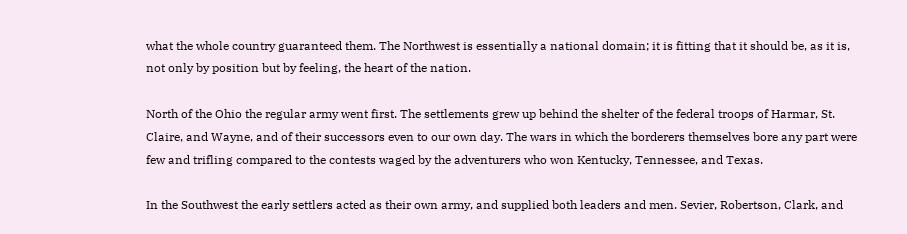what the whole country guaranteed them. The Northwest is essentially a national domain; it is fitting that it should be, as it is, not only by position but by feeling, the heart of the nation.

North of the Ohio the regular army went first. The settlements grew up behind the shelter of the federal troops of Harmar, St. Claire, and Wayne, and of their successors even to our own day. The wars in which the borderers themselves bore any part were few and trifling compared to the contests waged by the adventurers who won Kentucky, Tennessee, and Texas.

In the Southwest the early settlers acted as their own army, and supplied both leaders and men. Sevier, Robertson, Clark, and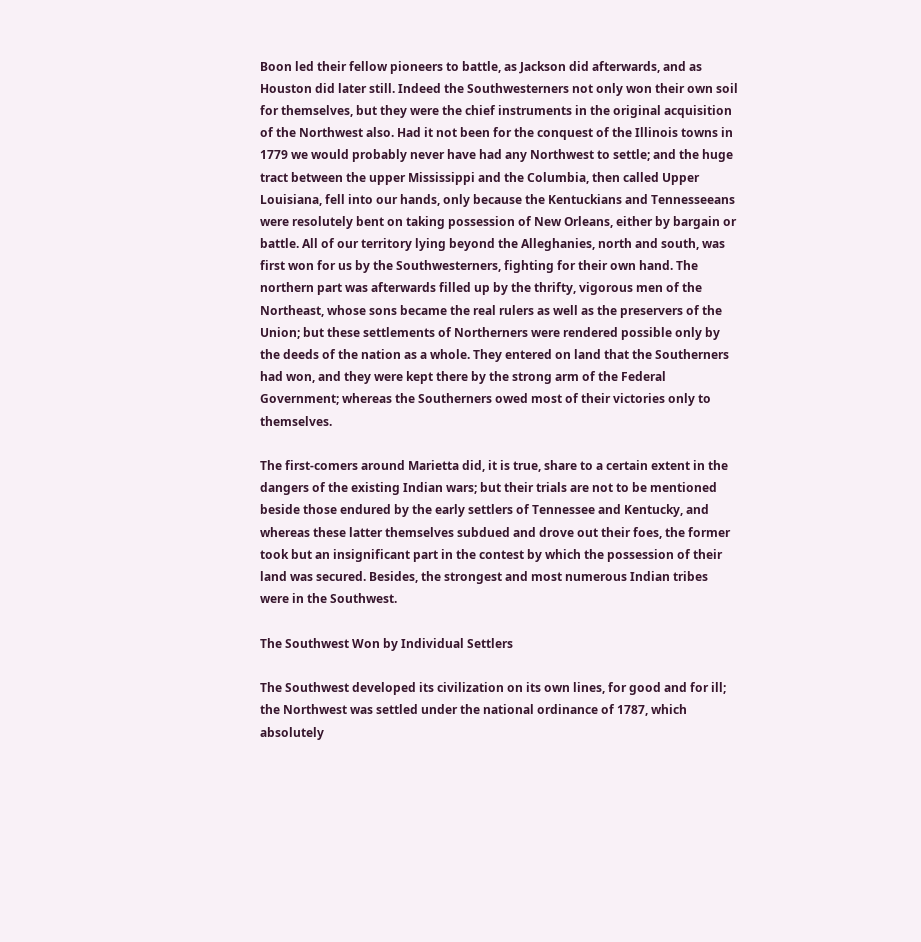Boon led their fellow pioneers to battle, as Jackson did afterwards, and as Houston did later still. Indeed the Southwesterners not only won their own soil for themselves, but they were the chief instruments in the original acquisition of the Northwest also. Had it not been for the conquest of the Illinois towns in 1779 we would probably never have had any Northwest to settle; and the huge tract between the upper Mississippi and the Columbia, then called Upper Louisiana, fell into our hands, only because the Kentuckians and Tennesseeans were resolutely bent on taking possession of New Orleans, either by bargain or battle. All of our territory lying beyond the Alleghanies, north and south, was first won for us by the Southwesterners, fighting for their own hand. The northern part was afterwards filled up by the thrifty, vigorous men of the Northeast, whose sons became the real rulers as well as the preservers of the Union; but these settlements of Northerners were rendered possible only by the deeds of the nation as a whole. They entered on land that the Southerners had won, and they were kept there by the strong arm of the Federal Government; whereas the Southerners owed most of their victories only to themselves.

The first-comers around Marietta did, it is true, share to a certain extent in the dangers of the existing Indian wars; but their trials are not to be mentioned beside those endured by the early settlers of Tennessee and Kentucky, and whereas these latter themselves subdued and drove out their foes, the former took but an insignificant part in the contest by which the possession of their land was secured. Besides, the strongest and most numerous Indian tribes were in the Southwest.

The Southwest Won by Individual Settlers

The Southwest developed its civilization on its own lines, for good and for ill; the Northwest was settled under the national ordinance of 1787, which absolutely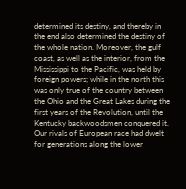determined its destiny, and thereby in the end also determined the destiny of the whole nation. Moreover, the gulf coast, as well as the interior, from the Mississippi to the Pacific, was held by foreign powers; while in the north this was only true of the country between the Ohio and the Great Lakes during the first years of the Revolution, until the Kentucky backwoodsmen conquered it. Our rivals of European race had dwelt for generations along the lower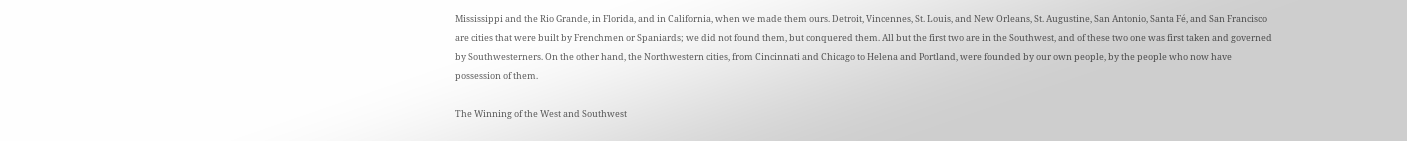Mississippi and the Rio Grande, in Florida, and in California, when we made them ours. Detroit, Vincennes, St. Louis, and New Orleans, St. Augustine, San Antonio, Santa Fé, and San Francisco are cities that were built by Frenchmen or Spaniards; we did not found them, but conquered them. All but the first two are in the Southwest, and of these two one was first taken and governed by Southwesterners. On the other hand, the Northwestern cities, from Cincinnati and Chicago to Helena and Portland, were founded by our own people, by the people who now have possession of them.

The Winning of the West and Southwest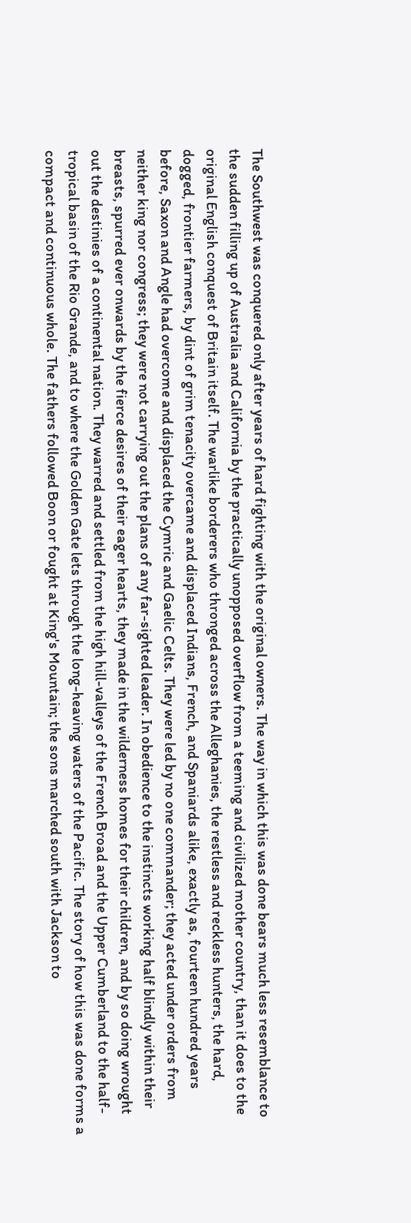The Southwest was conquered only after years of hard fighting with the original owners. The way in which this was done bears much less resemblance to the sudden filling up of Australia and California by the practically unopposed overflow from a teeming and civilized mother country, than it does to the original English conquest of Britain itself. The warlike borderers who thronged across the Alleghanies, the restless and reckless hunters, the hard, dogged, frontier farmers, by dint of grim tenacity overcame and displaced Indians, French, and Spaniards alike, exactly as, fourteen hundred years before, Saxon and Angle had overcome and displaced the Cymric and Gaelic Celts. They were led by no one commander; they acted under orders from neither king nor congress; they were not carrying out the plans of any far-sighted leader. In obedience to the instincts working half blindly within their breasts, spurred ever onwards by the fierce desires of their eager hearts, they made in the wilderness homes for their children, and by so doing wrought out the destinies of a continental nation. They warred and settled from the high hill-valleys of the French Broad and the Upper Cumberland to the half-tropical basin of the Rio Grande, and to where the Golden Gate lets through the long-heaving waters of the Pacific. The story of how this was done forms a compact and continuous whole. The fathers followed Boon or fought at King's Mountain; the sons marched south with Jackson to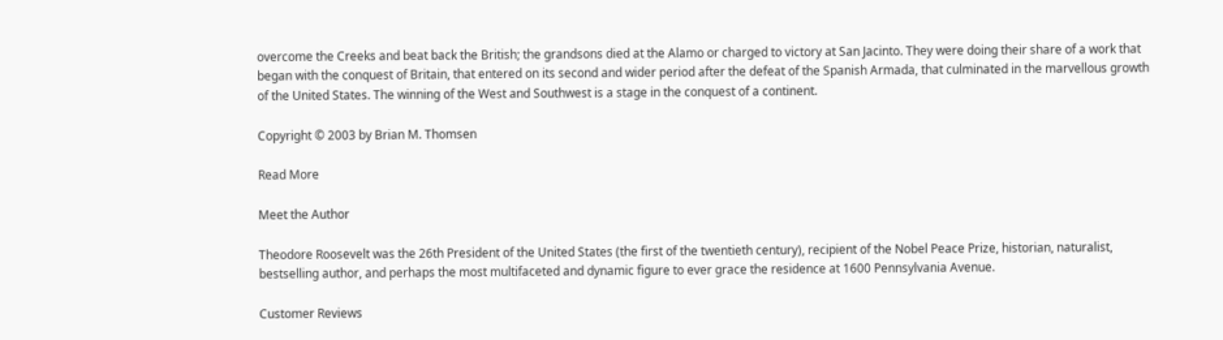overcome the Creeks and beat back the British; the grandsons died at the Alamo or charged to victory at San Jacinto. They were doing their share of a work that began with the conquest of Britain, that entered on its second and wider period after the defeat of the Spanish Armada, that culminated in the marvellous growth of the United States. The winning of the West and Southwest is a stage in the conquest of a continent.

Copyright © 2003 by Brian M. Thomsen

Read More

Meet the Author

Theodore Roosevelt was the 26th President of the United States (the first of the twentieth century), recipient of the Nobel Peace Prize, historian, naturalist, bestselling author, and perhaps the most multifaceted and dynamic figure to ever grace the residence at 1600 Pennsylvania Avenue.

Customer Reviews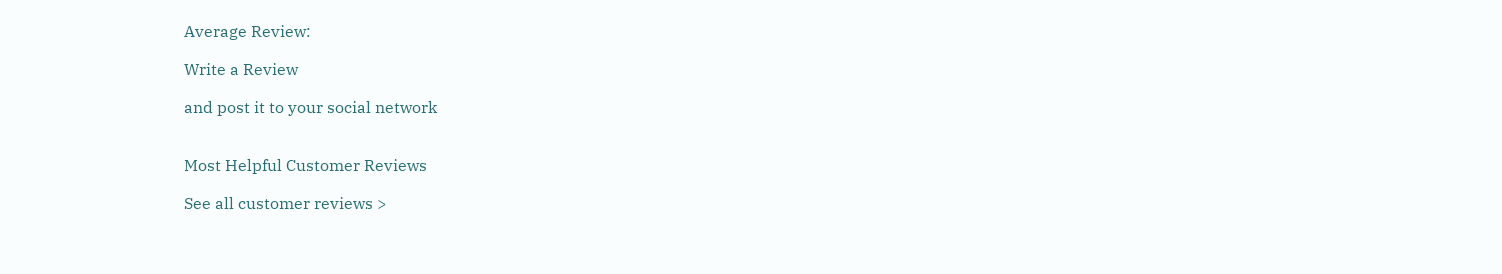Average Review:

Write a Review

and post it to your social network


Most Helpful Customer Reviews

See all customer reviews >